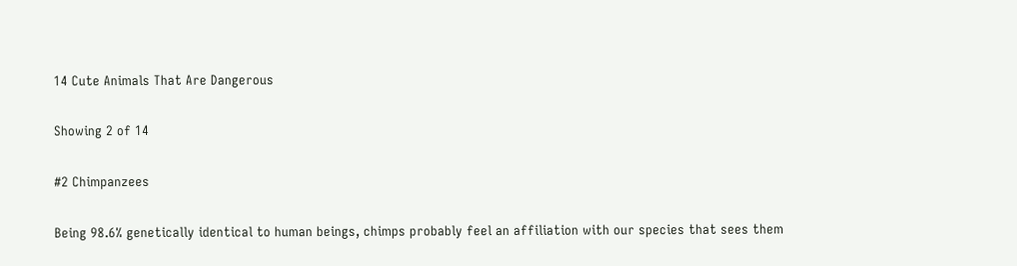14 Cute Animals That Are Dangerous

Showing 2 of 14

#2 Chimpanzees

Being 98.6% genetically identical to human beings, chimps probably feel an affiliation with our species that sees them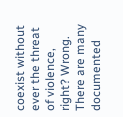coexist without ever the threat of violence, right? Wrong. There are many documented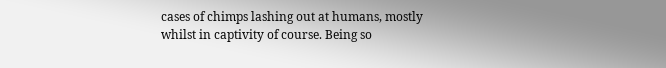cases of chimps lashing out at humans, mostly whilst in captivity of course. Being so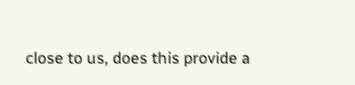close to us, does this provide a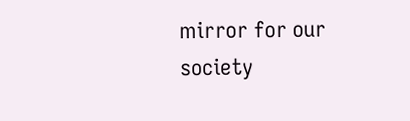mirror for our society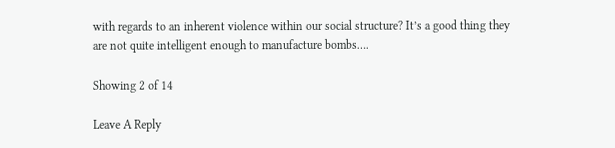with regards to an inherent violence within our social structure? It’s a good thing they are not quite intelligent enough to manufacture bombs….

Showing 2 of 14

Leave A Reply